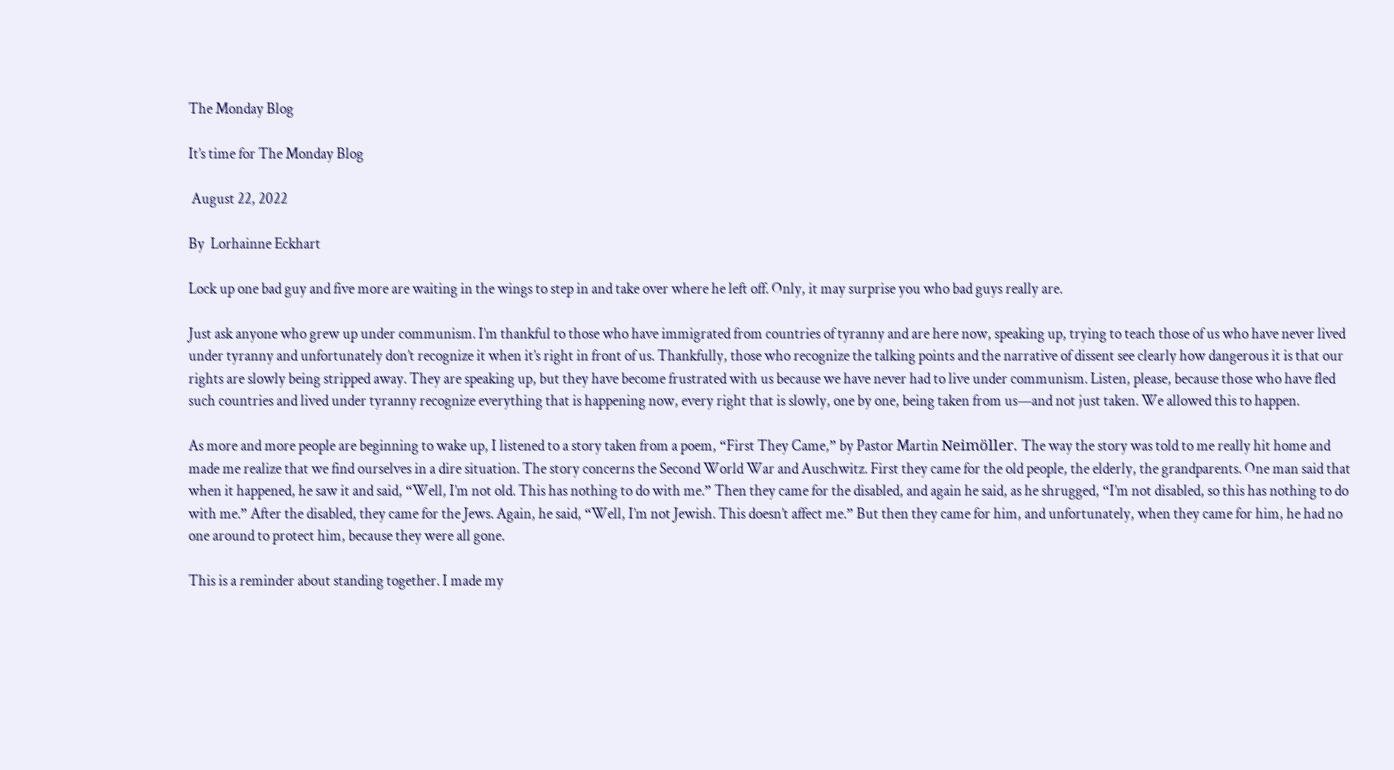The Monday Blog

It’s time for The Monday Blog

 August 22, 2022

By  Lorhainne Eckhart

Lock up one bad guy and five more are waiting in the wings to step in and take over where he left off. Only, it may surprise you who bad guys really are.

Just ask anyone who grew up under communism. I’m thankful to those who have immigrated from countries of tyranny and are here now, speaking up, trying to teach those of us who have never lived under tyranny and unfortunately don’t recognize it when it’s right in front of us. Thankfully, those who recognize the talking points and the narrative of dissent see clearly how dangerous it is that our rights are slowly being stripped away. They are speaking up, but they have become frustrated with us because we have never had to live under communism. Listen, please, because those who have fled such countries and lived under tyranny recognize everything that is happening now, every right that is slowly, one by one, being taken from us—and not just taken. We allowed this to happen.

As more and more people are beginning to wake up, I listened to a story taken from a poem, “First They Came,” by Pastor Martin Neimöller. The way the story was told to me really hit home and made me realize that we find ourselves in a dire situation. The story concerns the Second World War and Auschwitz. First they came for the old people, the elderly, the grandparents. One man said that when it happened, he saw it and said, “Well, I’m not old. This has nothing to do with me.” Then they came for the disabled, and again he said, as he shrugged, “I’m not disabled, so this has nothing to do with me.” After the disabled, they came for the Jews. Again, he said, “Well, I’m not Jewish. This doesn’t affect me.” But then they came for him, and unfortunately, when they came for him, he had no one around to protect him, because they were all gone.

This is a reminder about standing together. I made my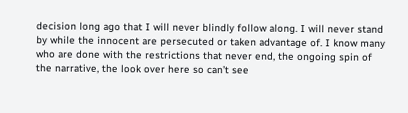decision long ago that I will never blindly follow along. I will never stand by while the innocent are persecuted or taken advantage of. I know many who are done with the restrictions that never end, the ongoing spin of the narrative, the look over here so can’t see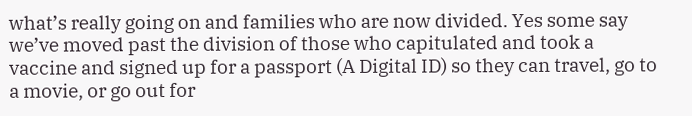what’s really going on and families who are now divided. Yes some say we’ve moved past the division of those who capitulated and took a vaccine and signed up for a passport (A Digital ID) so they can travel, go to a movie, or go out for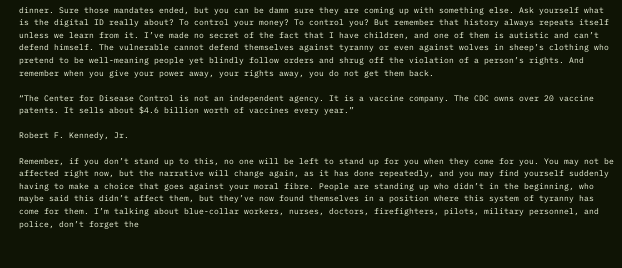dinner. Sure those mandates ended, but you can be damn sure they are coming up with something else. Ask yourself what is the digital ID really about? To control your money? To control you? But remember that history always repeats itself unless we learn from it. I’ve made no secret of the fact that I have children, and one of them is autistic and can’t defend himself. The vulnerable cannot defend themselves against tyranny or even against wolves in sheep’s clothing who pretend to be well-meaning people yet blindly follow orders and shrug off the violation of a person’s rights. And remember when you give your power away, your rights away, you do not get them back.

“The Center for Disease Control is not an independent agency. It is a vaccine company. The CDC owns over 20 vaccine patents. It sells about $4.6 billion worth of vaccines every year.”

Robert F. Kennedy, Jr.

Remember, if you don’t stand up to this, no one will be left to stand up for you when they come for you. You may not be affected right now, but the narrative will change again, as it has done repeatedly, and you may find yourself suddenly having to make a choice that goes against your moral fibre. People are standing up who didn’t in the beginning, who maybe said this didn’t affect them, but they’ve now found themselves in a position where this system of tyranny has come for them. I’m talking about blue-collar workers, nurses, doctors, firefighters, pilots, military personnel, and police, don’t forget the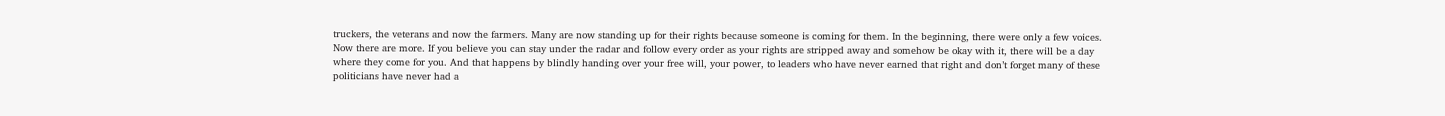truckers, the veterans and now the farmers. Many are now standing up for their rights because someone is coming for them. In the beginning, there were only a few voices. Now there are more. If you believe you can stay under the radar and follow every order as your rights are stripped away and somehow be okay with it, there will be a day where they come for you. And that happens by blindly handing over your free will, your power, to leaders who have never earned that right and don’t forget many of these politicians have never had a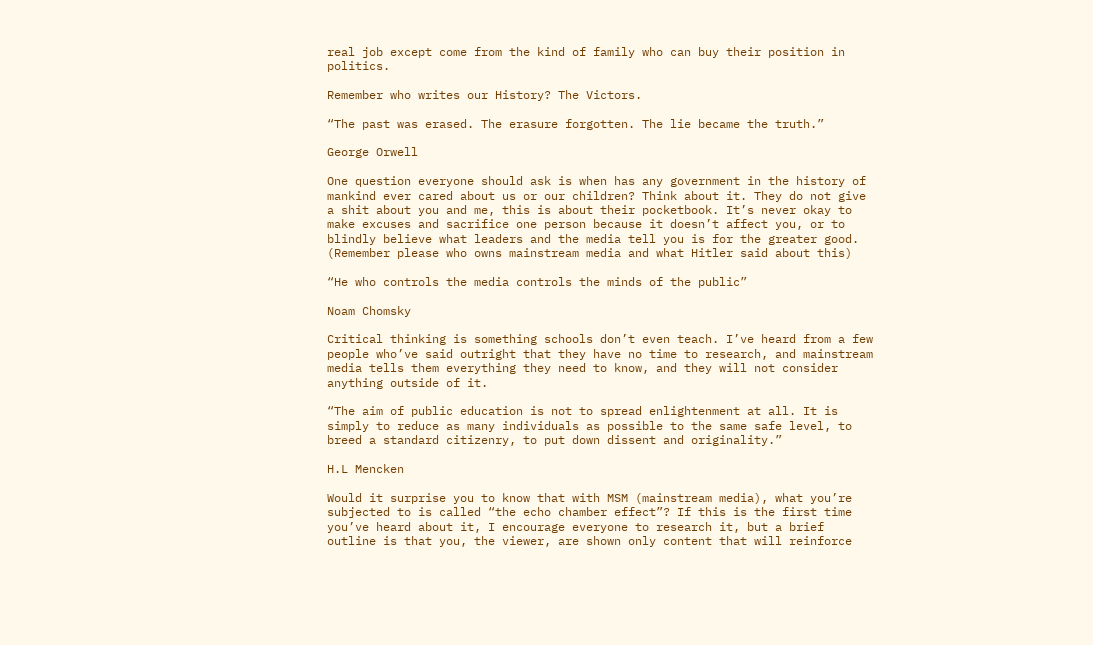real job except come from the kind of family who can buy their position in politics.

Remember who writes our History? The Victors.

“The past was erased. The erasure forgotten. The lie became the truth.”

George Orwell

One question everyone should ask is when has any government in the history of mankind ever cared about us or our children? Think about it. They do not give a shit about you and me, this is about their pocketbook. It’s never okay to make excuses and sacrifice one person because it doesn’t affect you, or to blindly believe what leaders and the media tell you is for the greater good. (Remember please who owns mainstream media and what Hitler said about this)

“He who controls the media controls the minds of the public”

Noam Chomsky

Critical thinking is something schools don’t even teach. I’ve heard from a few people who’ve said outright that they have no time to research, and mainstream media tells them everything they need to know, and they will not consider anything outside of it.

“The aim of public education is not to spread enlightenment at all. It is simply to reduce as many individuals as possible to the same safe level, to breed a standard citizenry, to put down dissent and originality.”

H.L Mencken

Would it surprise you to know that with MSM (mainstream media), what you’re subjected to is called “the echo chamber effect”? If this is the first time you’ve heard about it, I encourage everyone to research it, but a brief outline is that you, the viewer, are shown only content that will reinforce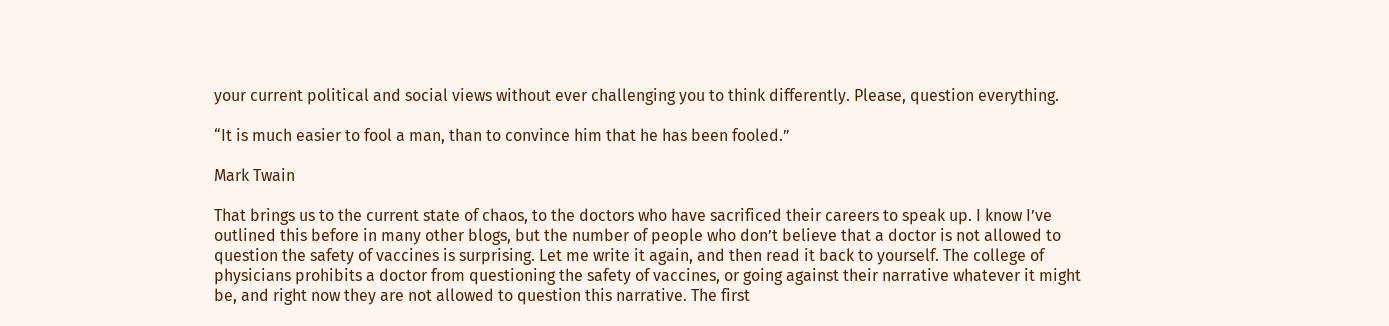your current political and social views without ever challenging you to think differently. Please, question everything.

“It is much easier to fool a man, than to convince him that he has been fooled.”

Mark Twain

That brings us to the current state of chaos, to the doctors who have sacrificed their careers to speak up. I know I’ve outlined this before in many other blogs, but the number of people who don’t believe that a doctor is not allowed to question the safety of vaccines is surprising. Let me write it again, and then read it back to yourself. The college of physicians prohibits a doctor from questioning the safety of vaccines, or going against their narrative whatever it might be, and right now they are not allowed to question this narrative. The first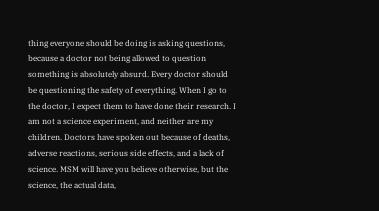thing everyone should be doing is asking questions, because a doctor not being allowed to question something is absolutely absurd. Every doctor should be questioning the safety of everything. When I go to the doctor, I expect them to have done their research. I am not a science experiment, and neither are my children. Doctors have spoken out because of deaths, adverse reactions, serious side effects, and a lack of science. MSM will have you believe otherwise, but the science, the actual data,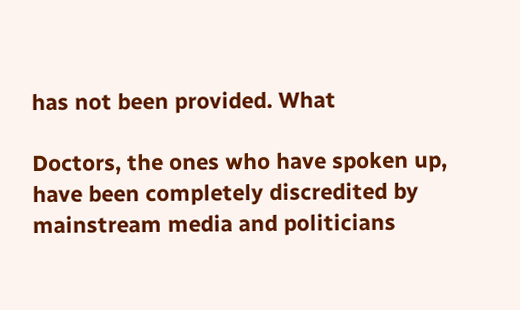has not been provided. What

Doctors, the ones who have spoken up, have been completely discredited by mainstream media and politicians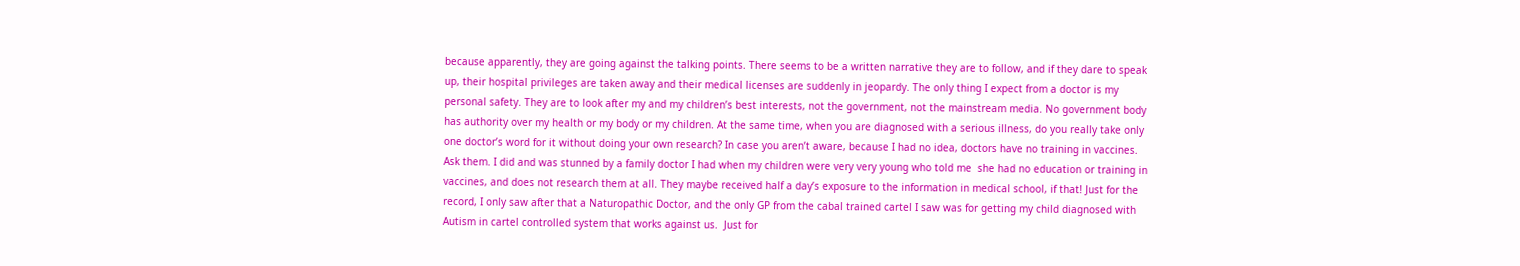because apparently, they are going against the talking points. There seems to be a written narrative they are to follow, and if they dare to speak up, their hospital privileges are taken away and their medical licenses are suddenly in jeopardy. The only thing I expect from a doctor is my personal safety. They are to look after my and my children’s best interests, not the government, not the mainstream media. No government body has authority over my health or my body or my children. At the same time, when you are diagnosed with a serious illness, do you really take only one doctor’s word for it without doing your own research? In case you aren’t aware, because I had no idea, doctors have no training in vaccines. Ask them. I did and was stunned by a family doctor I had when my children were very very young who told me  she had no education or training in vaccines, and does not research them at all. They maybe received half a day’s exposure to the information in medical school, if that! Just for the record, I only saw after that a Naturopathic Doctor, and the only GP from the cabal trained cartel I saw was for getting my child diagnosed with Autism in cartel controlled system that works against us.  Just for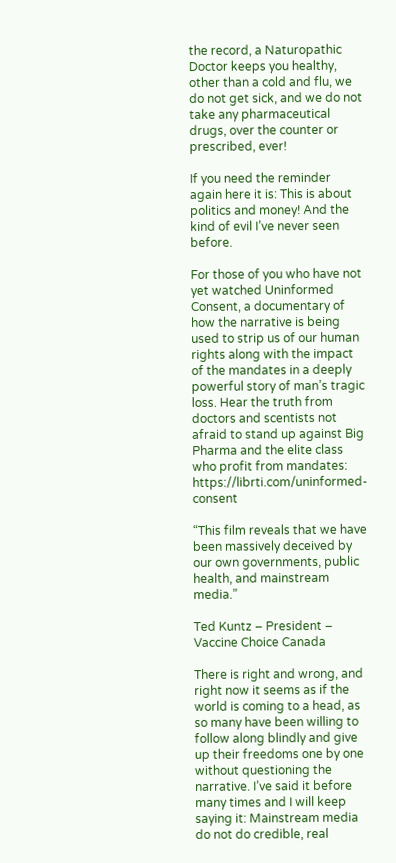the record, a Naturopathic Doctor keeps you healthy, other than a cold and flu, we do not get sick, and we do not take any pharmaceutical drugs, over the counter or prescribed, ever!

If you need the reminder again here it is: This is about politics and money! And the kind of evil I’ve never seen before.

For those of you who have not yet watched Uninformed Consent, a documentary of  how the narrative is being used to strip us of our human rights along with the impact of the mandates in a deeply powerful story of man’s tragic loss. Hear the truth from doctors and scentists not afraid to stand up against Big Pharma and the elite class who profit from mandates:  https://librti.com/uninformed-consent

“This film reveals that we have been massively deceived by our own governments, public health, and mainstream media.”

Ted Kuntz – President – Vaccine Choice Canada

There is right and wrong, and right now it seems as if the world is coming to a head, as so many have been willing to follow along blindly and give up their freedoms one by one without questioning the narrative. I’ve said it before many times and I will keep saying it: Mainstream media do not do credible, real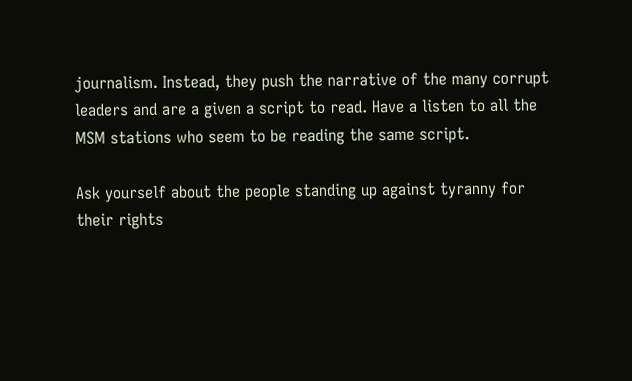journalism. Instead, they push the narrative of the many corrupt leaders and are a given a script to read. Have a listen to all the MSM stations who seem to be reading the same script.

Ask yourself about the people standing up against tyranny for their rights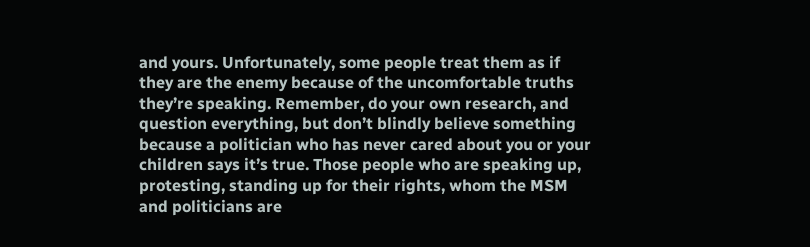and yours. Unfortunately, some people treat them as if they are the enemy because of the uncomfortable truths they’re speaking. Remember, do your own research, and question everything, but don’t blindly believe something because a politician who has never cared about you or your children says it’s true. Those people who are speaking up, protesting, standing up for their rights, whom the MSM and politicians are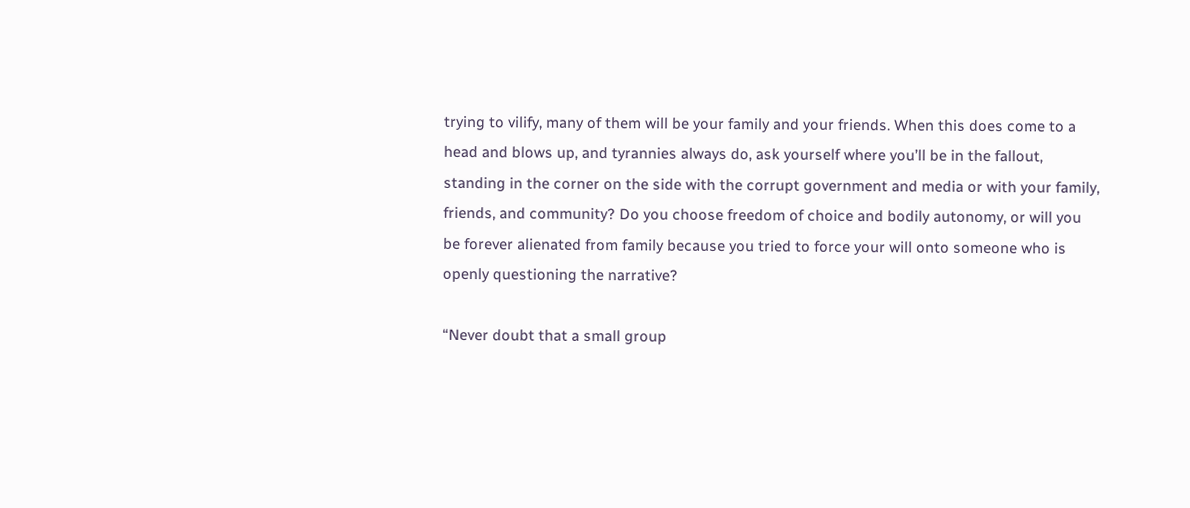trying to vilify, many of them will be your family and your friends. When this does come to a head and blows up, and tyrannies always do, ask yourself where you’ll be in the fallout, standing in the corner on the side with the corrupt government and media or with your family, friends, and community? Do you choose freedom of choice and bodily autonomy, or will you be forever alienated from family because you tried to force your will onto someone who is openly questioning the narrative?

“Never doubt that a small group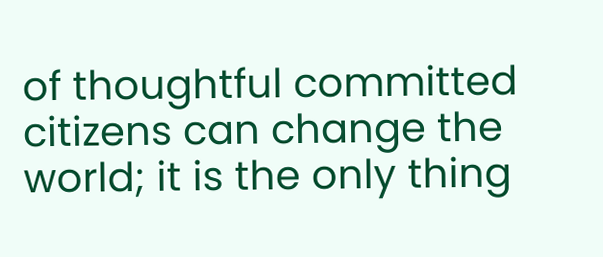of thoughtful committed citizens can change the world; it is the only thing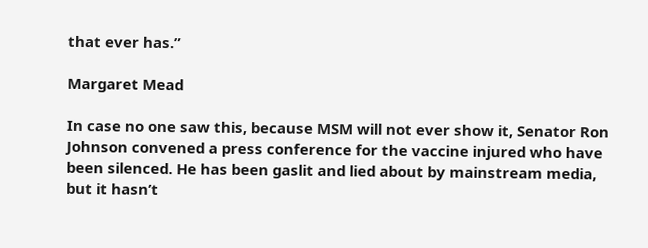that ever has.”

Margaret Mead

In case no one saw this, because MSM will not ever show it, Senator Ron Johnson convened a press conference for the vaccine injured who have been silenced. He has been gaslit and lied about by mainstream media, but it hasn’t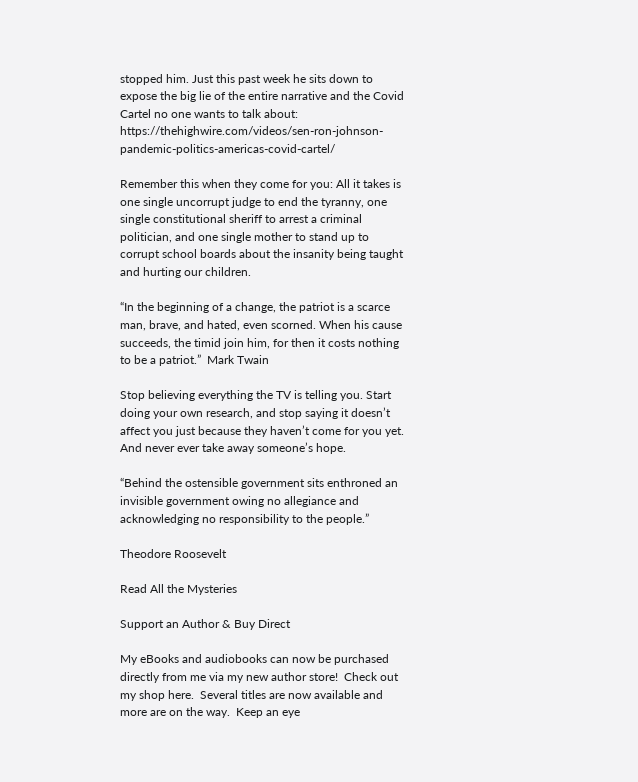stopped him. Just this past week he sits down to expose the big lie of the entire narrative and the Covid Cartel no one wants to talk about: https://thehighwire.com/videos/sen-ron-johnson-pandemic-politics-americas-covid-cartel/

Remember this when they come for you: All it takes is one single uncorrupt judge to end the tyranny, one single constitutional sheriff to arrest a criminal politician, and one single mother to stand up to corrupt school boards about the insanity being taught and hurting our children.

“In the beginning of a change, the patriot is a scarce man, brave, and hated, even scorned. When his cause succeeds, the timid join him, for then it costs nothing to be a patriot.”  Mark Twain

Stop believing everything the TV is telling you. Start doing your own research, and stop saying it doesn’t affect you just because they haven’t come for you yet. And never ever take away someone’s hope.

“Behind the ostensible government sits enthroned an invisible government owing no allegiance and acknowledging no responsibility to the people.”

Theodore Roosevelt

Read All the Mysteries

Support an Author & Buy Direct

My eBooks and audiobooks can now be purchased directly from me via my new author store!  Check out my shop here.  Several titles are now available and more are on the way.  Keep an eye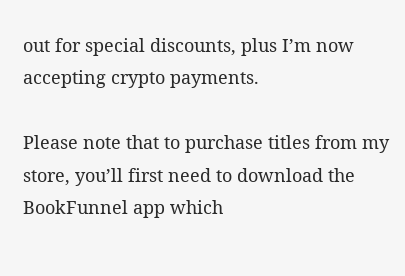out for special discounts, plus I’m now accepting crypto payments.

Please note that to purchase titles from my store, you’ll first need to download the BookFunnel app which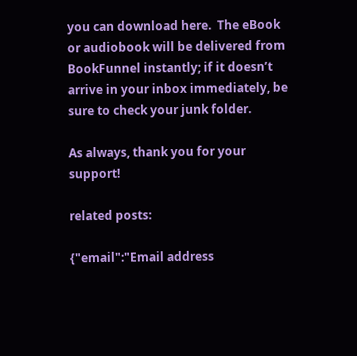you can download here.  The eBook or audiobook will be delivered from BookFunnel instantly; if it doesn’t arrive in your inbox immediately, be sure to check your junk folder.

As always, thank you for your support!

related posts:

{"email":"Email address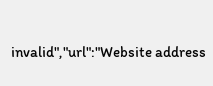invalid","url":"Website address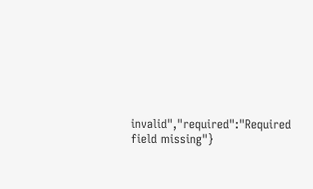invalid","required":"Required field missing"}